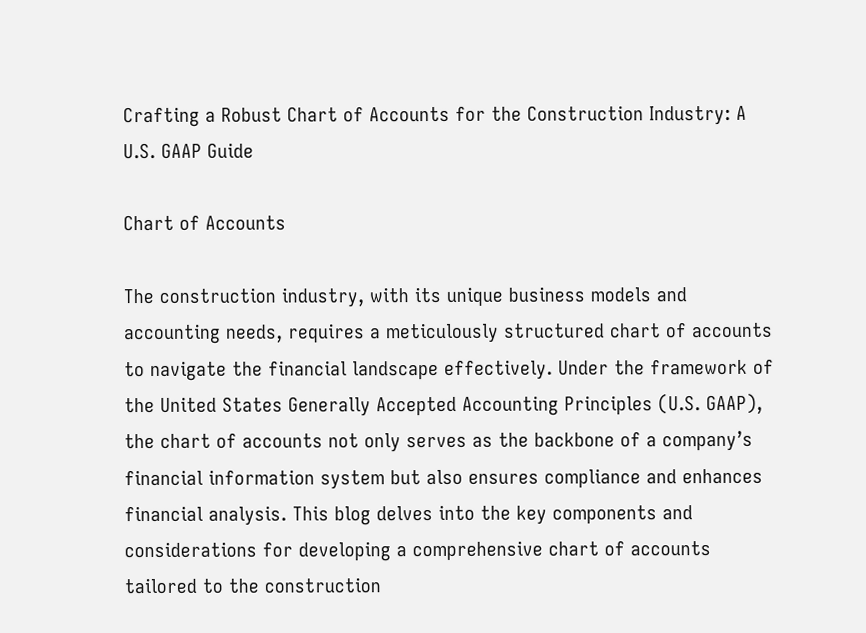Crafting a Robust Chart of Accounts for the Construction Industry: A U.S. GAAP Guide

Chart of Accounts

The construction industry, with its unique business models and accounting needs, requires a meticulously structured chart of accounts to navigate the financial landscape effectively. Under the framework of the United States Generally Accepted Accounting Principles (U.S. GAAP), the chart of accounts not only serves as the backbone of a company’s financial information system but also ensures compliance and enhances financial analysis. This blog delves into the key components and considerations for developing a comprehensive chart of accounts tailored to the construction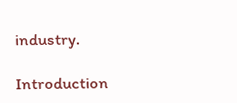industry.

Introduction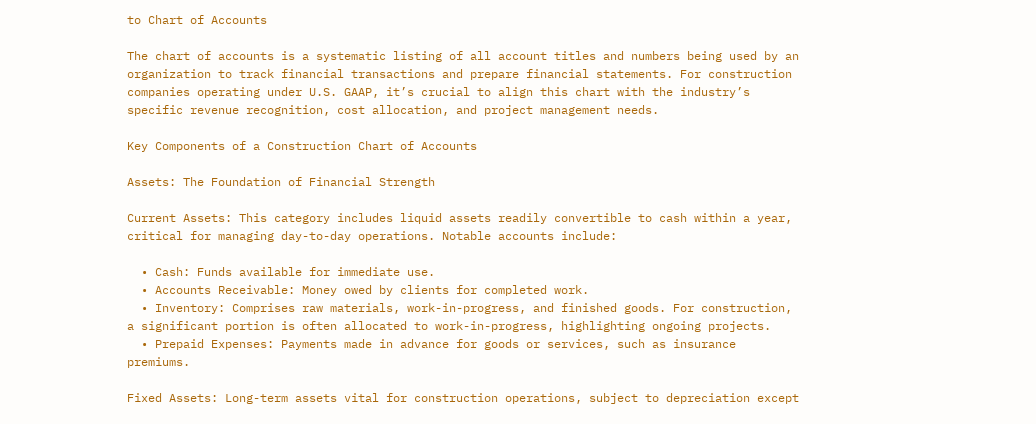to Chart of Accounts

The chart of accounts is a systematic listing of all account titles and numbers being used by an organization to track financial transactions and prepare financial statements. For construction companies operating under U.S. GAAP, it’s crucial to align this chart with the industry’s specific revenue recognition, cost allocation, and project management needs.

Key Components of a Construction Chart of Accounts

Assets: The Foundation of Financial Strength

Current Assets: This category includes liquid assets readily convertible to cash within a year, critical for managing day-to-day operations. Notable accounts include:

  • Cash: Funds available for immediate use.
  • Accounts Receivable: Money owed by clients for completed work.
  • Inventory: Comprises raw materials, work-in-progress, and finished goods. For construction, a significant portion is often allocated to work-in-progress, highlighting ongoing projects.
  • Prepaid Expenses: Payments made in advance for goods or services, such as insurance premiums.

Fixed Assets: Long-term assets vital for construction operations, subject to depreciation except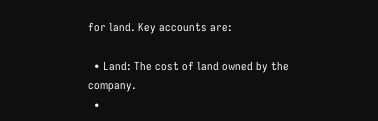for land. Key accounts are:

  • Land: The cost of land owned by the company.
  •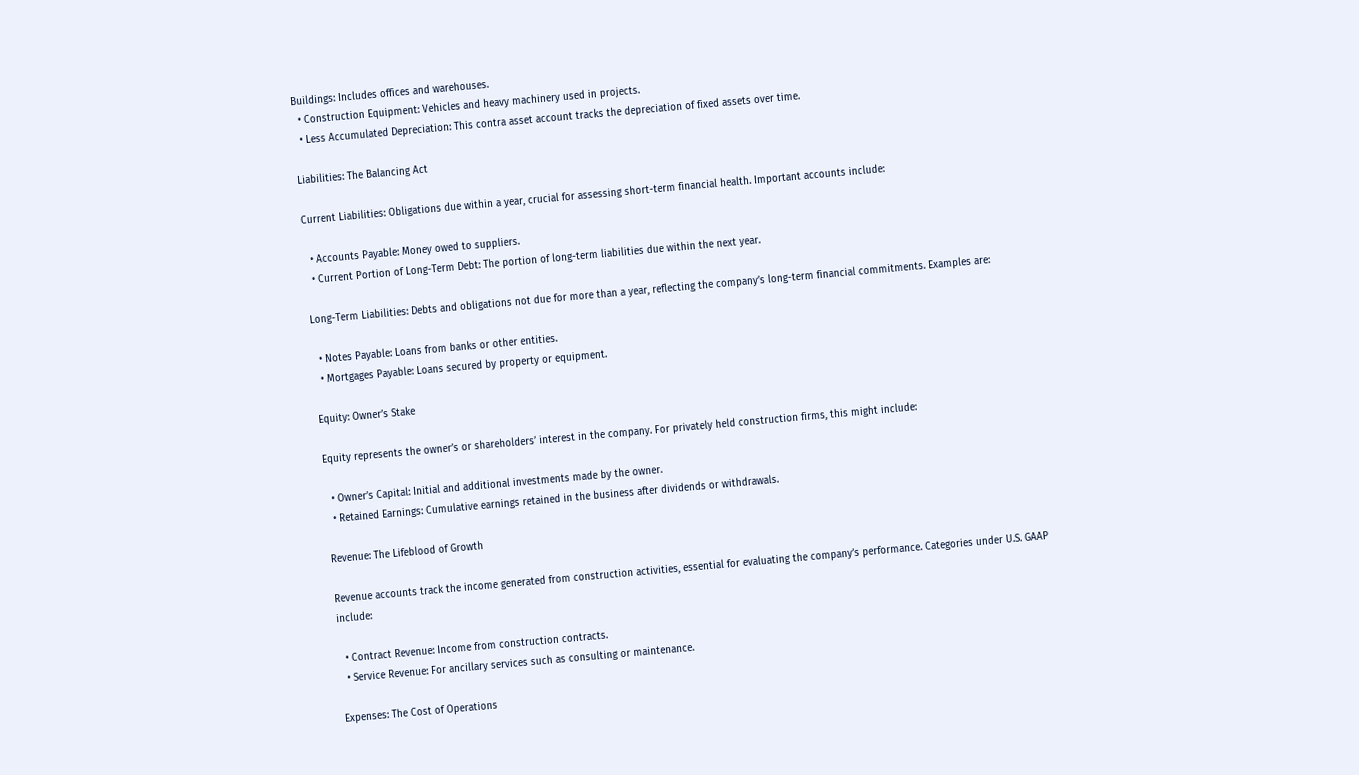Buildings: Includes offices and warehouses.
  • Construction Equipment: Vehicles and heavy machinery used in projects.
  • Less Accumulated Depreciation: This contra asset account tracks the depreciation of fixed assets over time.

Liabilities: The Balancing Act

Current Liabilities: Obligations due within a year, crucial for assessing short-term financial health. Important accounts include:

  • Accounts Payable: Money owed to suppliers.
  • Current Portion of Long-Term Debt: The portion of long-term liabilities due within the next year.

Long-Term Liabilities: Debts and obligations not due for more than a year, reflecting the company’s long-term financial commitments. Examples are:

  • Notes Payable: Loans from banks or other entities.
  • Mortgages Payable: Loans secured by property or equipment.

Equity: Owner’s Stake

Equity represents the owner’s or shareholders’ interest in the company. For privately held construction firms, this might include:

  • Owner’s Capital: Initial and additional investments made by the owner.
  • Retained Earnings: Cumulative earnings retained in the business after dividends or withdrawals.

Revenue: The Lifeblood of Growth

Revenue accounts track the income generated from construction activities, essential for evaluating the company’s performance. Categories under U.S. GAAP include:

  • Contract Revenue: Income from construction contracts.
  • Service Revenue: For ancillary services such as consulting or maintenance.

Expenses: The Cost of Operations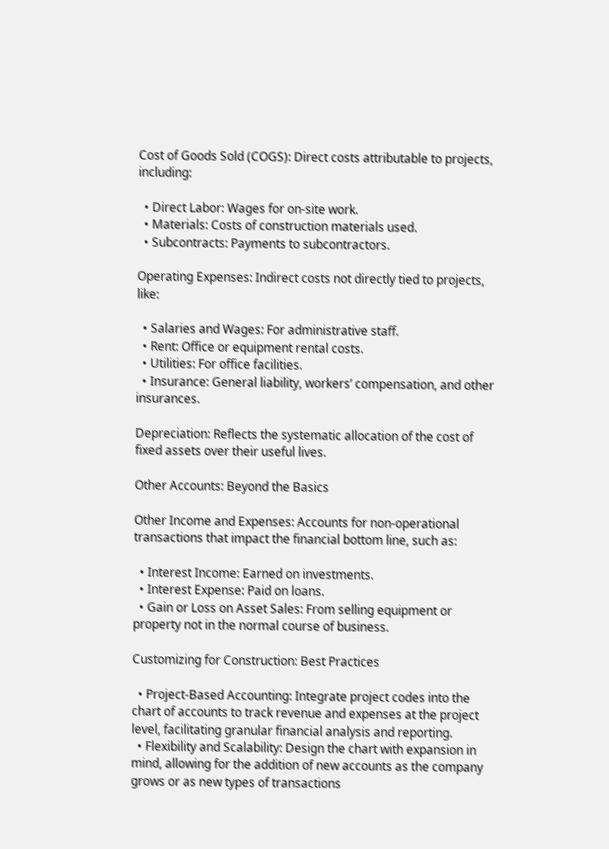Cost of Goods Sold (COGS): Direct costs attributable to projects, including:

  • Direct Labor: Wages for on-site work.
  • Materials: Costs of construction materials used.
  • Subcontracts: Payments to subcontractors.

Operating Expenses: Indirect costs not directly tied to projects, like:

  • Salaries and Wages: For administrative staff.
  • Rent: Office or equipment rental costs.
  • Utilities: For office facilities.
  • Insurance: General liability, workers’ compensation, and other insurances.

Depreciation: Reflects the systematic allocation of the cost of fixed assets over their useful lives.

Other Accounts: Beyond the Basics

Other Income and Expenses: Accounts for non-operational transactions that impact the financial bottom line, such as:

  • Interest Income: Earned on investments.
  • Interest Expense: Paid on loans.
  • Gain or Loss on Asset Sales: From selling equipment or property not in the normal course of business.

Customizing for Construction: Best Practices

  • Project-Based Accounting: Integrate project codes into the chart of accounts to track revenue and expenses at the project level, facilitating granular financial analysis and reporting.
  • Flexibility and Scalability: Design the chart with expansion in mind, allowing for the addition of new accounts as the company grows or as new types of transactions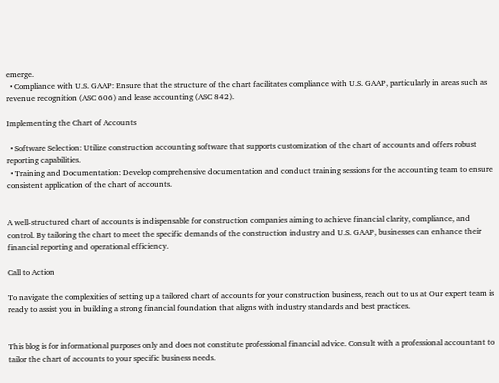emerge.
  • Compliance with U.S. GAAP: Ensure that the structure of the chart facilitates compliance with U.S. GAAP, particularly in areas such as revenue recognition (ASC 606) and lease accounting (ASC 842).

Implementing the Chart of Accounts

  • Software Selection: Utilize construction accounting software that supports customization of the chart of accounts and offers robust reporting capabilities.
  • Training and Documentation: Develop comprehensive documentation and conduct training sessions for the accounting team to ensure consistent application of the chart of accounts.


A well-structured chart of accounts is indispensable for construction companies aiming to achieve financial clarity, compliance, and control. By tailoring the chart to meet the specific demands of the construction industry and U.S. GAAP, businesses can enhance their financial reporting and operational efficiency.

Call to Action

To navigate the complexities of setting up a tailored chart of accounts for your construction business, reach out to us at Our expert team is ready to assist you in building a strong financial foundation that aligns with industry standards and best practices.


This blog is for informational purposes only and does not constitute professional financial advice. Consult with a professional accountant to tailor the chart of accounts to your specific business needs.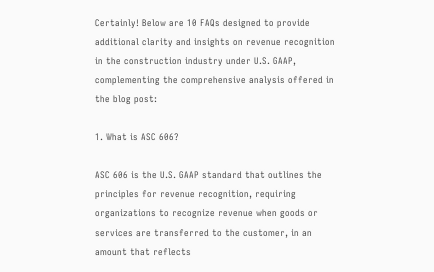Certainly! Below are 10 FAQs designed to provide additional clarity and insights on revenue recognition in the construction industry under U.S. GAAP, complementing the comprehensive analysis offered in the blog post:

1. What is ASC 606?

ASC 606 is the U.S. GAAP standard that outlines the principles for revenue recognition, requiring organizations to recognize revenue when goods or services are transferred to the customer, in an amount that reflects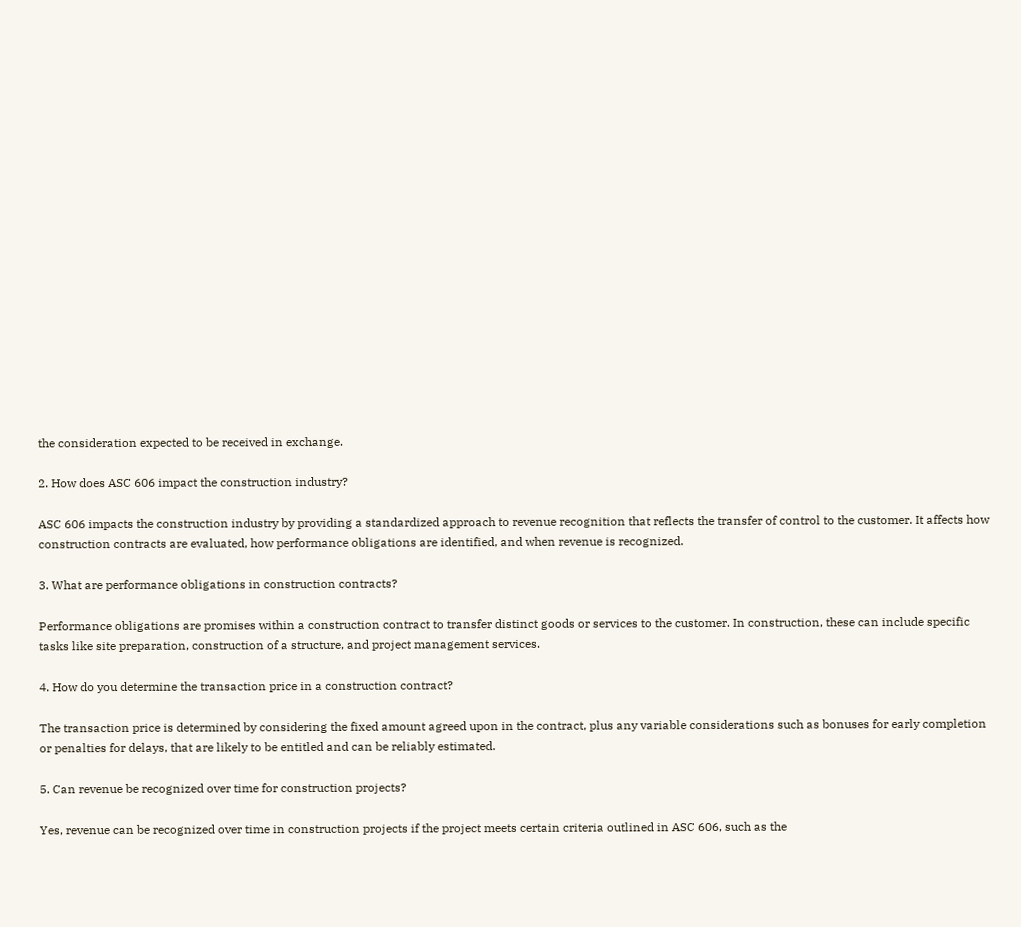the consideration expected to be received in exchange.

2. How does ASC 606 impact the construction industry?

ASC 606 impacts the construction industry by providing a standardized approach to revenue recognition that reflects the transfer of control to the customer. It affects how construction contracts are evaluated, how performance obligations are identified, and when revenue is recognized.

3. What are performance obligations in construction contracts?

Performance obligations are promises within a construction contract to transfer distinct goods or services to the customer. In construction, these can include specific tasks like site preparation, construction of a structure, and project management services.

4. How do you determine the transaction price in a construction contract?

The transaction price is determined by considering the fixed amount agreed upon in the contract, plus any variable considerations such as bonuses for early completion or penalties for delays, that are likely to be entitled and can be reliably estimated.

5. Can revenue be recognized over time for construction projects?

Yes, revenue can be recognized over time in construction projects if the project meets certain criteria outlined in ASC 606, such as the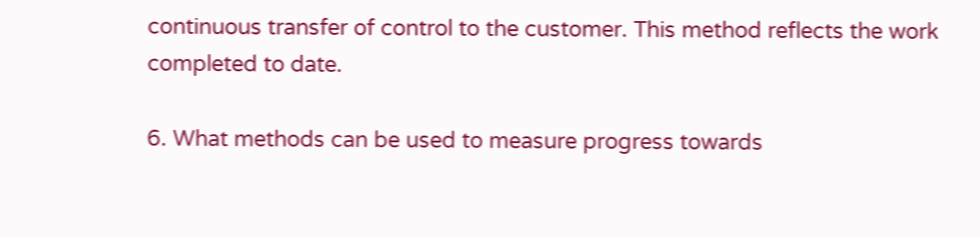continuous transfer of control to the customer. This method reflects the work completed to date.

6. What methods can be used to measure progress towards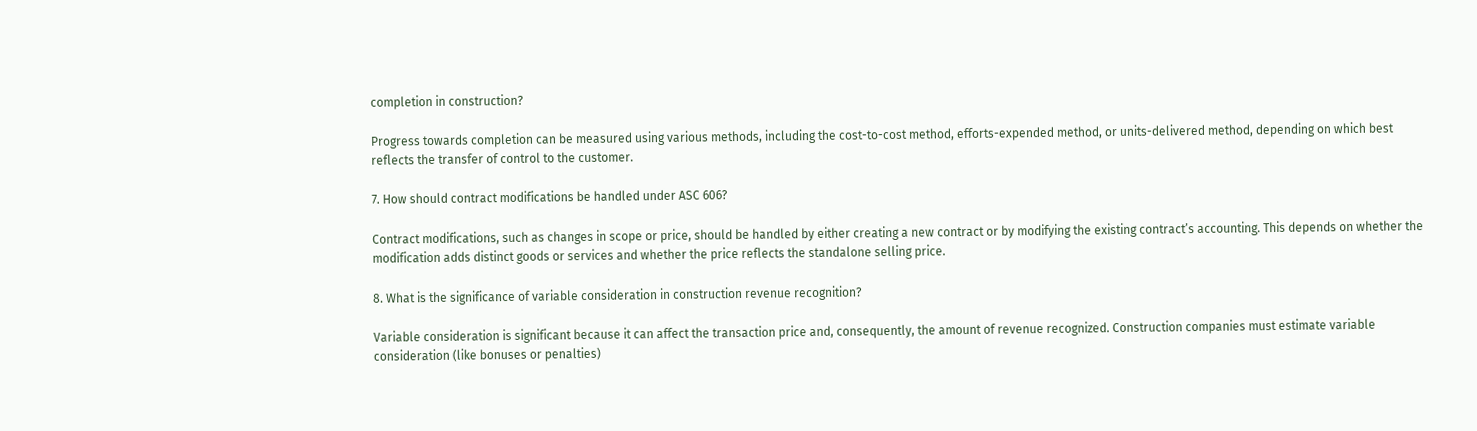completion in construction?

Progress towards completion can be measured using various methods, including the cost-to-cost method, efforts-expended method, or units-delivered method, depending on which best reflects the transfer of control to the customer.

7. How should contract modifications be handled under ASC 606?

Contract modifications, such as changes in scope or price, should be handled by either creating a new contract or by modifying the existing contract’s accounting. This depends on whether the modification adds distinct goods or services and whether the price reflects the standalone selling price.

8. What is the significance of variable consideration in construction revenue recognition?

Variable consideration is significant because it can affect the transaction price and, consequently, the amount of revenue recognized. Construction companies must estimate variable consideration (like bonuses or penalties)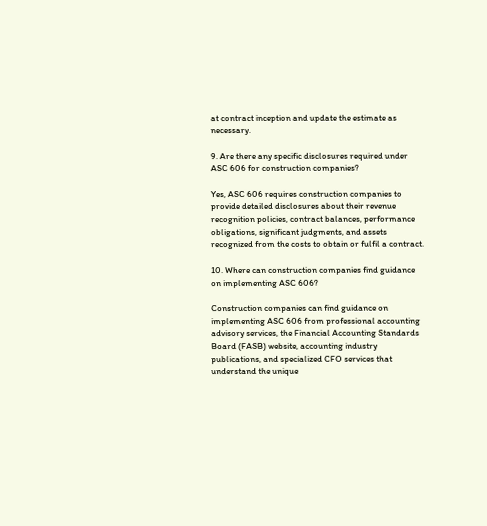at contract inception and update the estimate as necessary.

9. Are there any specific disclosures required under ASC 606 for construction companies?

Yes, ASC 606 requires construction companies to provide detailed disclosures about their revenue recognition policies, contract balances, performance obligations, significant judgments, and assets recognized from the costs to obtain or fulfil a contract.

10. Where can construction companies find guidance on implementing ASC 606?

Construction companies can find guidance on implementing ASC 606 from professional accounting advisory services, the Financial Accounting Standards Board (FASB) website, accounting industry publications, and specialized CFO services that understand the unique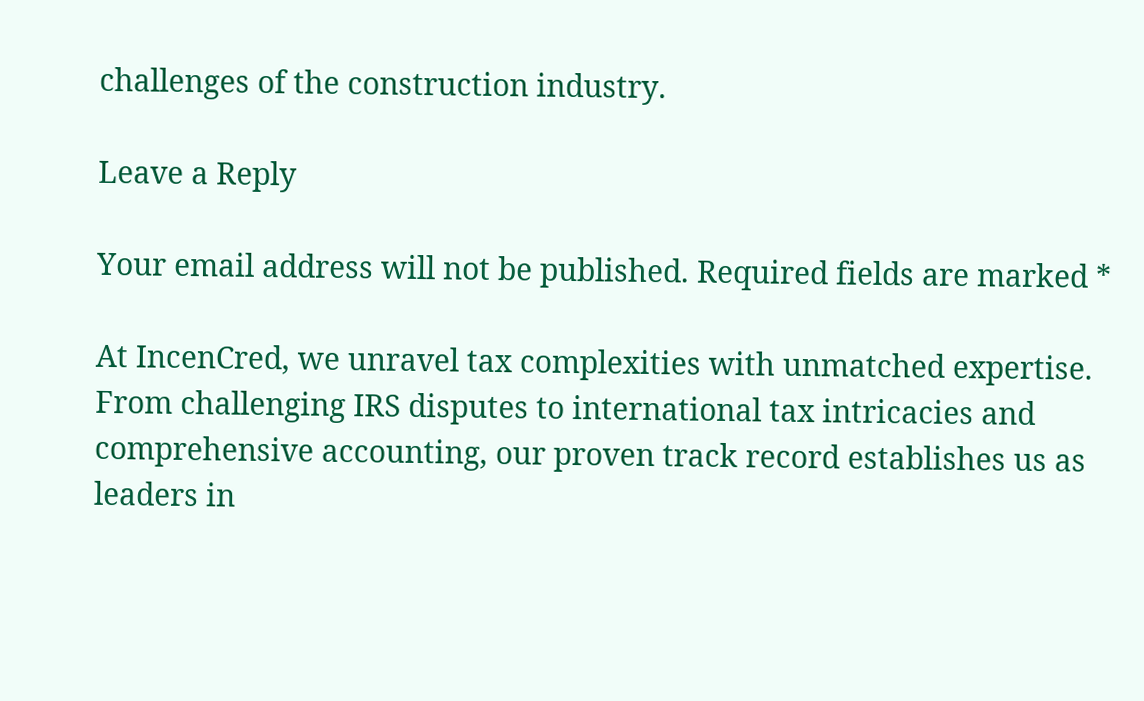challenges of the construction industry.

Leave a Reply

Your email address will not be published. Required fields are marked *

At IncenCred, we unravel tax complexities with unmatched expertise. From challenging IRS disputes to international tax intricacies and comprehensive accounting, our proven track record establishes us as leaders in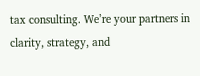tax consulting. We’re your partners in clarity, strategy, and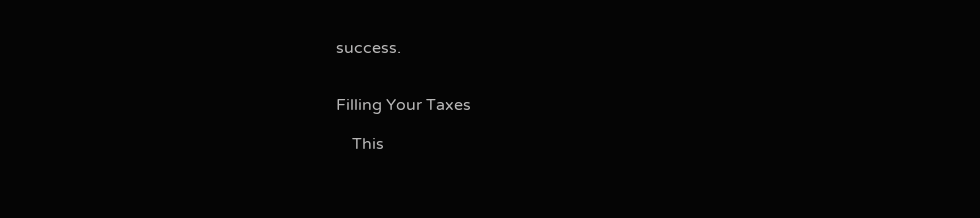success.


Filling Your Taxes

    This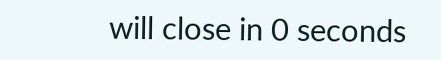will close in 0 seconds